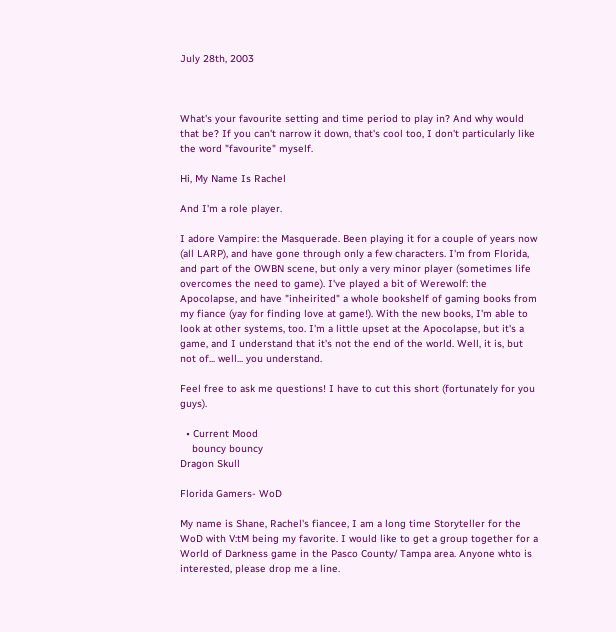July 28th, 2003



What's your favourite setting and time period to play in? And why would that be? If you can't narrow it down, that's cool too, I don't particularly like the word "favourite" myself.

Hi, My Name Is Rachel

And I'm a role player.

I adore Vampire: the Masquerade. Been playing it for a couple of years now (all LARP), and have gone through only a few characters. I'm from Florida, and part of the OWBN scene, but only a very minor player (sometimes life overcomes the need to game). I've played a bit of Werewolf: the Apocolapse, and have "inheirited" a whole bookshelf of gaming books from my fiance (yay for finding love at game!). With the new books, I'm able to look at other systems, too. I'm a little upset at the Apocolapse, but it's a game, and I understand that it's not the end of the world. Well, it is, but not of... well... you understand.

Feel free to ask me questions! I have to cut this short (fortunately for you guys).

  • Current Mood
    bouncy bouncy
Dragon Skull

Florida Gamers- WoD

My name is Shane, Rachel's fiancee, I am a long time Storyteller for the WoD with V:tM being my favorite. I would like to get a group together for a World of Darkness game in the Pasco County/ Tampa area. Anyone whto is interested, please drop me a line.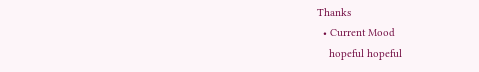Thanks
  • Current Mood
    hopeful hopeful